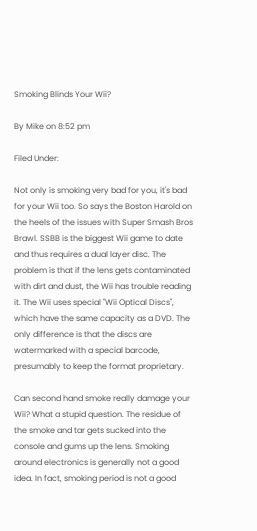Smoking Blinds Your Wii?

By Mike on 8:52 pm

Filed Under:

Not only is smoking very bad for you, it's bad for your Wii too. So says the Boston Harold on the heels of the issues with Super Smash Bros Brawl. SSBB is the biggest Wii game to date and thus requires a dual layer disc. The problem is that if the lens gets contaminated with dirt and dust, the Wii has trouble reading it. The Wii uses special "Wii Optical Discs", which have the same capacity as a DVD. The only difference is that the discs are watermarked with a special barcode, presumably to keep the format proprietary.

Can second hand smoke really damage your Wii? What a stupid question. The residue of the smoke and tar gets sucked into the console and gums up the lens. Smoking around electronics is generally not a good idea. In fact, smoking period is not a good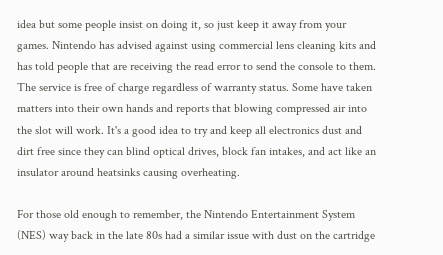idea but some people insist on doing it, so just keep it away from your games. Nintendo has advised against using commercial lens cleaning kits and has told people that are receiving the read error to send the console to them. The service is free of charge regardless of warranty status. Some have taken matters into their own hands and reports that blowing compressed air into the slot will work. It's a good idea to try and keep all electronics dust and dirt free since they can blind optical drives, block fan intakes, and act like an insulator around heatsinks causing overheating.

For those old enough to remember, the Nintendo Entertainment System (NES) way back in the late 80s had a similar issue with dust on the cartridge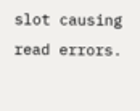slot causing read errors.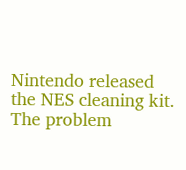Nintendo released the NES cleaning kit. The problem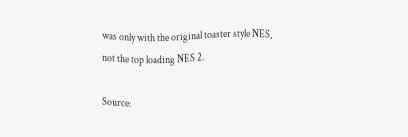was only with the original toaster style NES, not the top loading NES 2.

Source: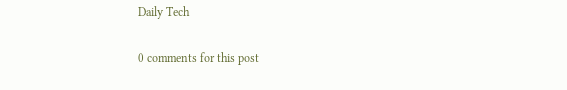Daily Tech

0 comments for this post